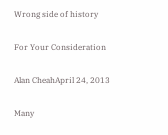Wrong side of history

For Your Consideration

Alan CheahApril 24, 2013

Many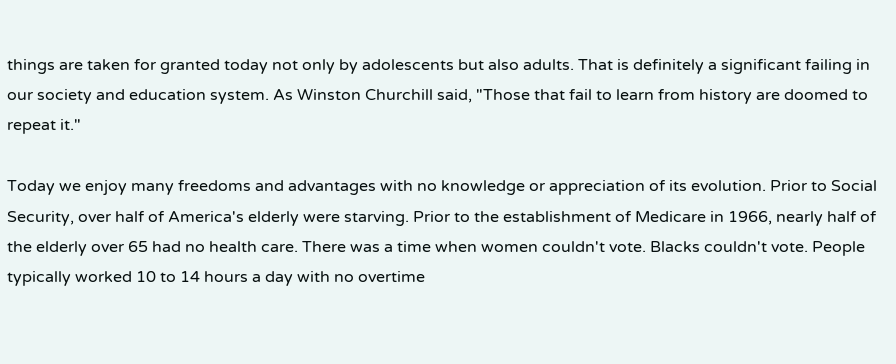things are taken for granted today not only by adolescents but also adults. That is definitely a significant failing in our society and education system. As Winston Churchill said, "Those that fail to learn from history are doomed to repeat it."

Today we enjoy many freedoms and advantages with no knowledge or appreciation of its evolution. Prior to Social Security, over half of America's elderly were starving. Prior to the establishment of Medicare in 1966, nearly half of the elderly over 65 had no health care. There was a time when women couldn't vote. Blacks couldn't vote. People typically worked 10 to 14 hours a day with no overtime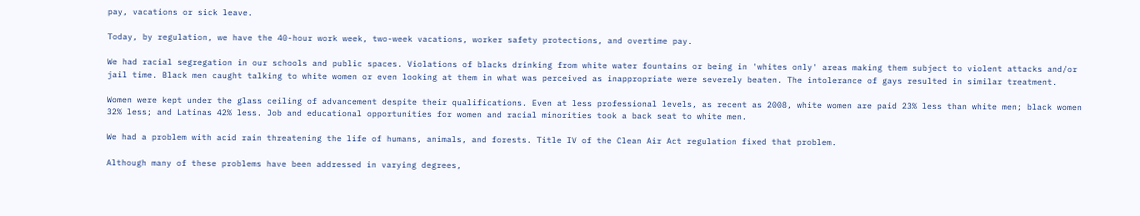pay, vacations or sick leave.

Today, by regulation, we have the 40-hour work week, two-week vacations, worker safety protections, and overtime pay.

We had racial segregation in our schools and public spaces. Violations of blacks drinking from white water fountains or being in 'whites only' areas making them subject to violent attacks and/or jail time. Black men caught talking to white women or even looking at them in what was perceived as inappropriate were severely beaten. The intolerance of gays resulted in similar treatment.

Women were kept under the glass ceiling of advancement despite their qualifications. Even at less professional levels, as recent as 2008, white women are paid 23% less than white men; black women 32% less; and Latinas 42% less. Job and educational opportunities for women and racial minorities took a back seat to white men.

We had a problem with acid rain threatening the life of humans, animals, and forests. Title IV of the Clean Air Act regulation fixed that problem.

Although many of these problems have been addressed in varying degrees,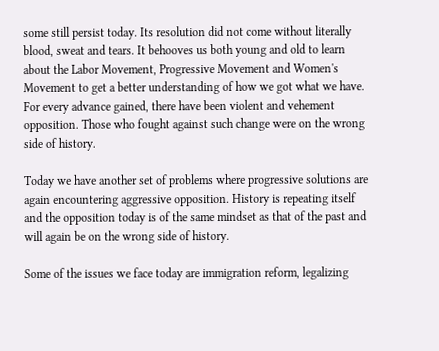some still persist today. Its resolution did not come without literally blood, sweat and tears. It behooves us both young and old to learn about the Labor Movement, Progressive Movement and Women's Movement to get a better understanding of how we got what we have. For every advance gained, there have been violent and vehement opposition. Those who fought against such change were on the wrong side of history.

Today we have another set of problems where progressive solutions are again encountering aggressive opposition. History is repeating itself and the opposition today is of the same mindset as that of the past and will again be on the wrong side of history.

Some of the issues we face today are immigration reform, legalizing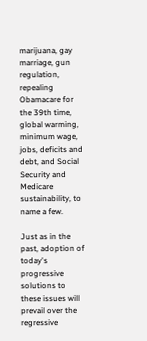marijuana, gay marriage, gun regulation, repealing Obamacare for the 39th time, global warming, minimum wage, jobs, deficits and debt, and Social Security and Medicare sustainability, to name a few.

Just as in the past, adoption of today's progressive solutions to these issues will prevail over the regressive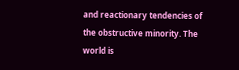and reactionary tendencies of the obstructive minority. The world is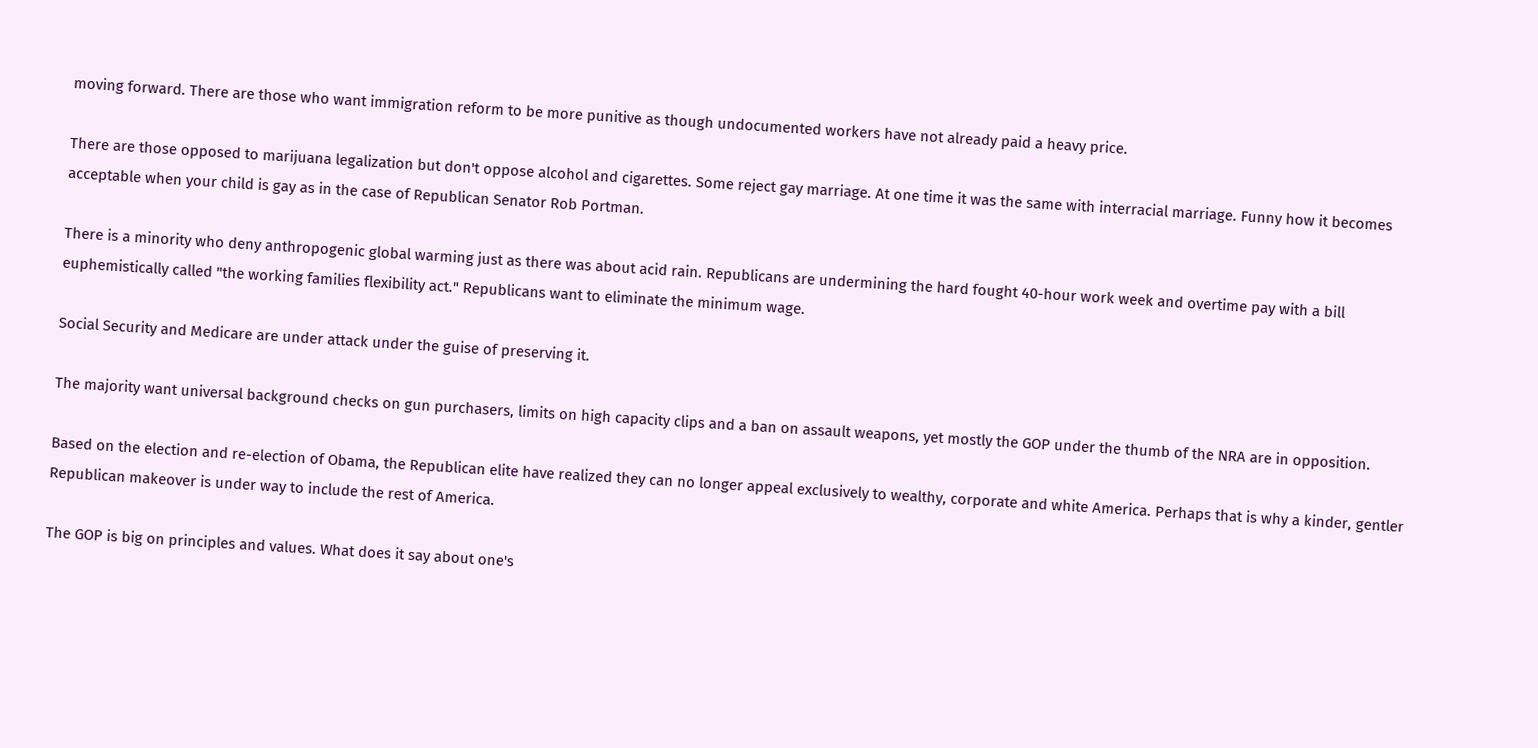moving forward. There are those who want immigration reform to be more punitive as though undocumented workers have not already paid a heavy price.

There are those opposed to marijuana legalization but don't oppose alcohol and cigarettes. Some reject gay marriage. At one time it was the same with interracial marriage. Funny how it becomes acceptable when your child is gay as in the case of Republican Senator Rob Portman.

There is a minority who deny anthropogenic global warming just as there was about acid rain. Republicans are undermining the hard fought 40-hour work week and overtime pay with a bill euphemistically called "the working families flexibility act." Republicans want to eliminate the minimum wage.

Social Security and Medicare are under attack under the guise of preserving it.

The majority want universal background checks on gun purchasers, limits on high capacity clips and a ban on assault weapons, yet mostly the GOP under the thumb of the NRA are in opposition.

Based on the election and re-election of Obama, the Republican elite have realized they can no longer appeal exclusively to wealthy, corporate and white America. Perhaps that is why a kinder, gentler Republican makeover is under way to include the rest of America.

The GOP is big on principles and values. What does it say about one's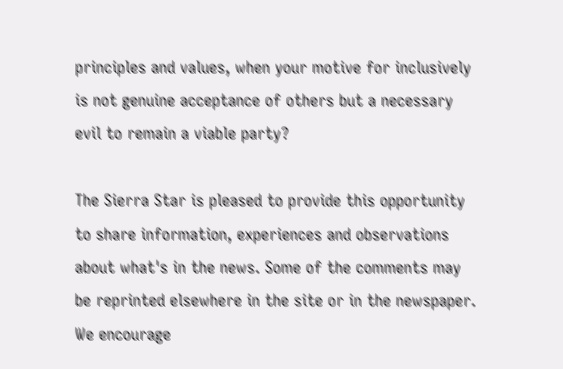principles and values, when your motive for inclusively is not genuine acceptance of others but a necessary evil to remain a viable party?

The Sierra Star is pleased to provide this opportunity to share information, experiences and observations about what's in the news. Some of the comments may be reprinted elsewhere in the site or in the newspaper. We encourage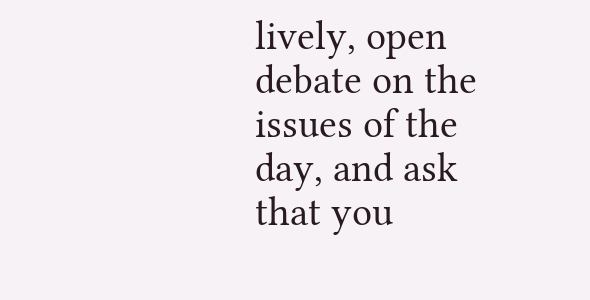lively, open debate on the issues of the day, and ask that you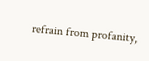refrain from profanity,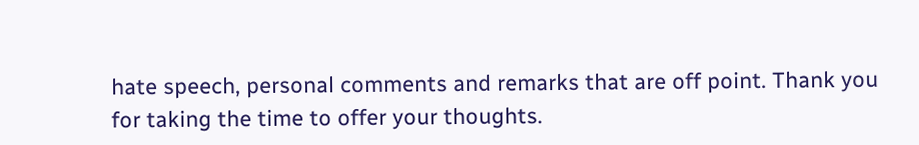hate speech, personal comments and remarks that are off point. Thank you for taking the time to offer your thoughts.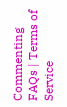Commenting FAQs | Terms of Service